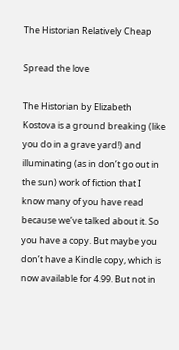The Historian Relatively Cheap

Spread the love

The Historian by Elizabeth Kostova is a ground breaking (like you do in a grave yard!) and illuminating (as in don’t go out in the sun) work of fiction that I know many of you have read because we’ve talked about it. So you have a copy. But maybe you don’t have a Kindle copy, which is now available for 4.99. But not in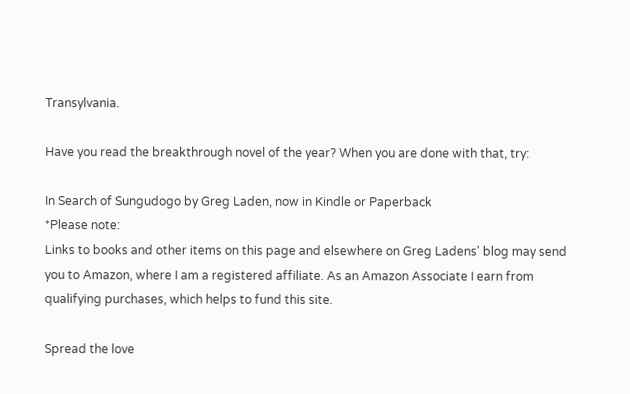Transylvania.

Have you read the breakthrough novel of the year? When you are done with that, try:

In Search of Sungudogo by Greg Laden, now in Kindle or Paperback
*Please note:
Links to books and other items on this page and elsewhere on Greg Ladens' blog may send you to Amazon, where I am a registered affiliate. As an Amazon Associate I earn from qualifying purchases, which helps to fund this site.

Spread the love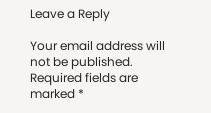Leave a Reply

Your email address will not be published. Required fields are marked *